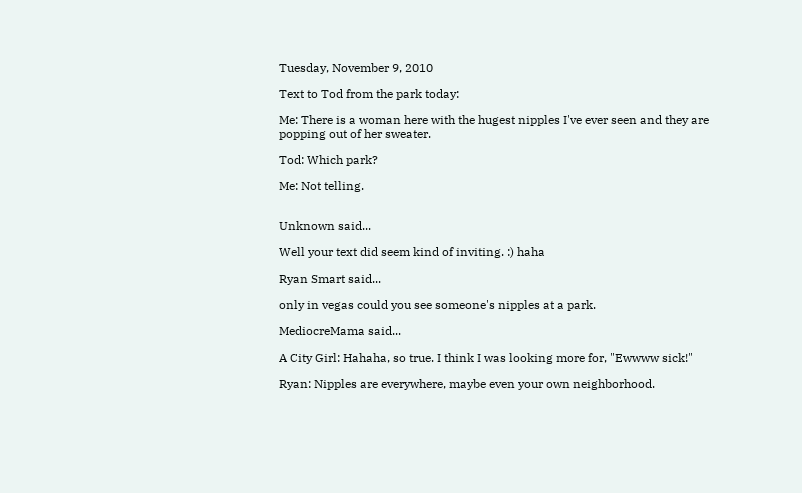Tuesday, November 9, 2010

Text to Tod from the park today:

Me: There is a woman here with the hugest nipples I've ever seen and they are popping out of her sweater.

Tod: Which park?

Me: Not telling.


Unknown said...

Well your text did seem kind of inviting. :) haha

Ryan Smart said...

only in vegas could you see someone's nipples at a park.

MediocreMama said...

A City Girl: Hahaha, so true. I think I was looking more for, "Ewwww sick!"

Ryan: Nipples are everywhere, maybe even your own neighborhood.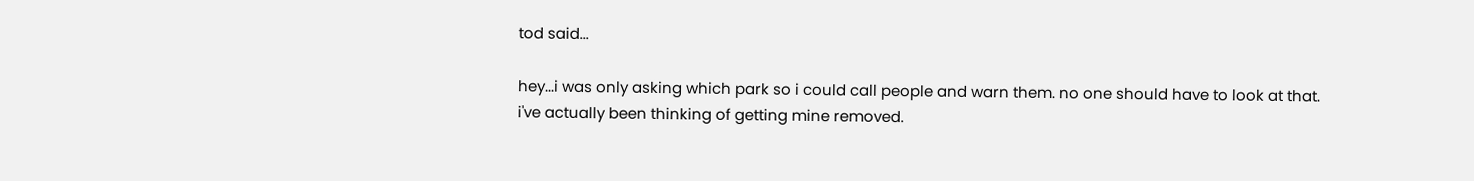tod said...

hey...i was only asking which park so i could call people and warn them. no one should have to look at that. i've actually been thinking of getting mine removed.